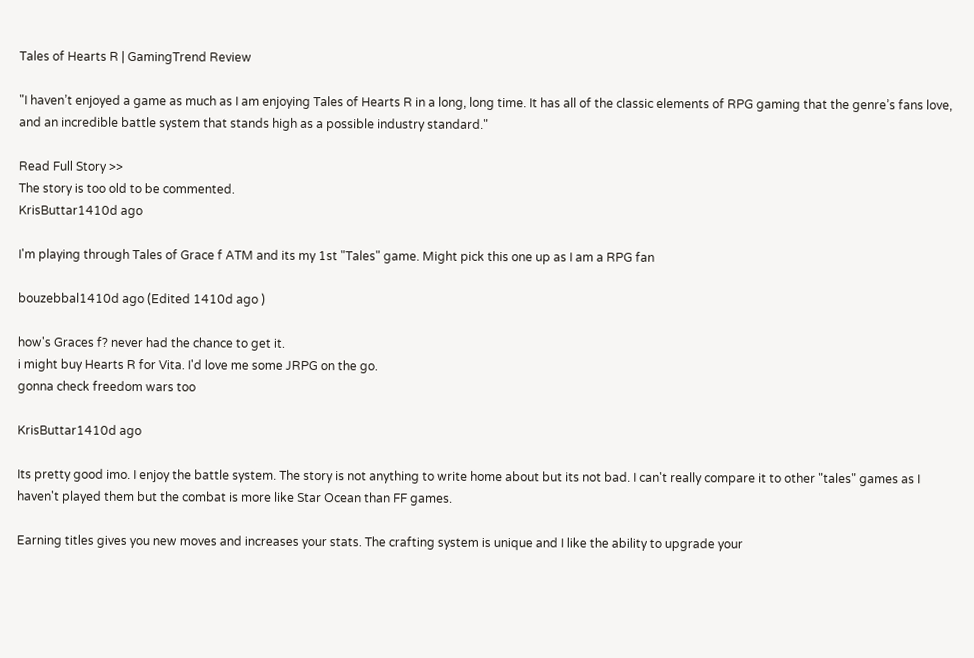Tales of Hearts R | GamingTrend Review

"I haven’t enjoyed a game as much as I am enjoying Tales of Hearts R in a long, long time. It has all of the classic elements of RPG gaming that the genre’s fans love, and an incredible battle system that stands high as a possible industry standard."

Read Full Story >>
The story is too old to be commented.
KrisButtar1410d ago

I'm playing through Tales of Grace f ATM and its my 1st "Tales" game. Might pick this one up as I am a RPG fan

bouzebbal1410d ago (Edited 1410d ago )

how's Graces f? never had the chance to get it.
i might buy Hearts R for Vita. I'd love me some JRPG on the go.
gonna check freedom wars too

KrisButtar1410d ago

Its pretty good imo. I enjoy the battle system. The story is not anything to write home about but its not bad. I can't really compare it to other "tales" games as I haven't played them but the combat is more like Star Ocean than FF games.

Earning titles gives you new moves and increases your stats. The crafting system is unique and I like the ability to upgrade your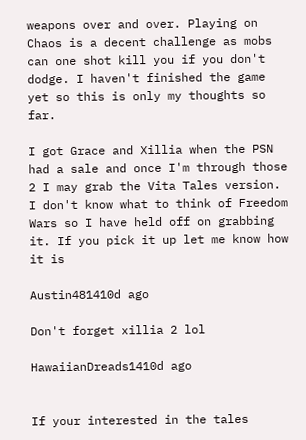weapons over and over. Playing on Chaos is a decent challenge as mobs can one shot kill you if you don't dodge. I haven't finished the game yet so this is only my thoughts so far.

I got Grace and Xillia when the PSN had a sale and once I'm through those 2 I may grab the Vita Tales version. I don't know what to think of Freedom Wars so I have held off on grabbing it. If you pick it up let me know how it is

Austin481410d ago

Don't forget xillia 2 lol

HawaiianDreads1410d ago


If your interested in the tales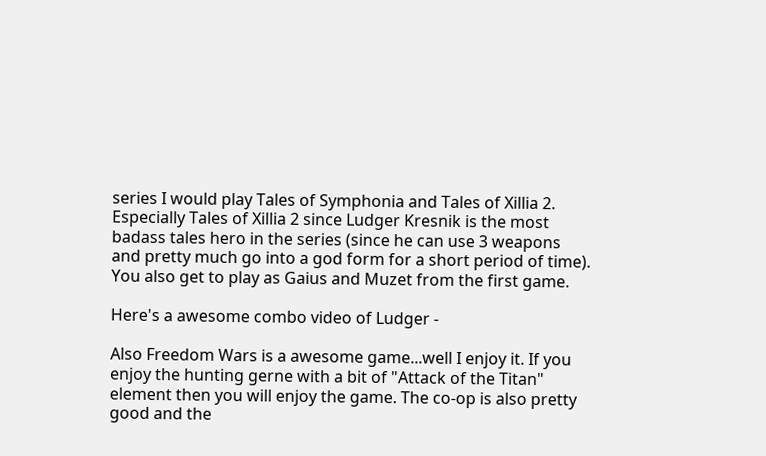series I would play Tales of Symphonia and Tales of Xillia 2. Especially Tales of Xillia 2 since Ludger Kresnik is the most badass tales hero in the series (since he can use 3 weapons and pretty much go into a god form for a short period of time). You also get to play as Gaius and Muzet from the first game.

Here's a awesome combo video of Ludger -

Also Freedom Wars is a awesome game...well I enjoy it. If you enjoy the hunting gerne with a bit of "Attack of the Titan" element then you will enjoy the game. The co-op is also pretty good and the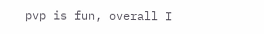pvp is fun, overall I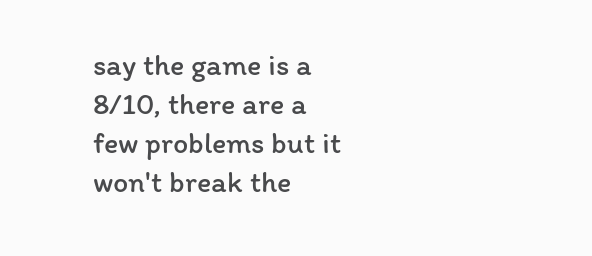say the game is a 8/10, there are a few problems but it won't break the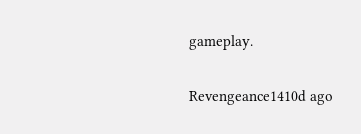gameplay.

Revengeance1410d ago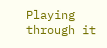Playing through it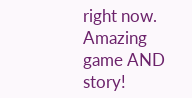right now. Amazing game AND story!